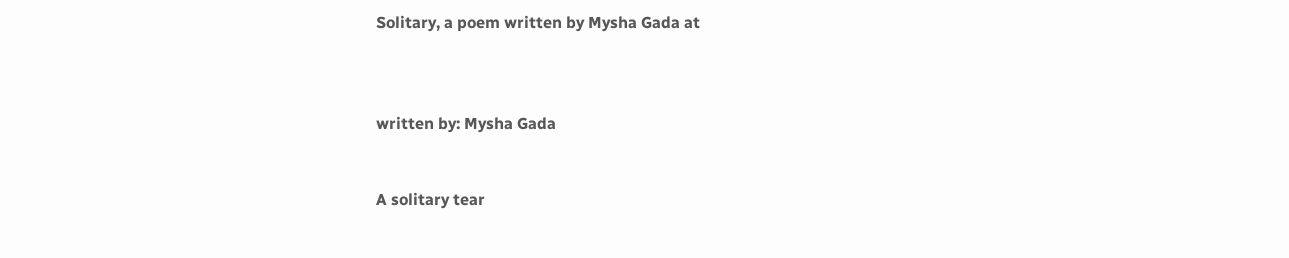Solitary, a poem written by Mysha Gada at



written by: Mysha Gada


A solitary tear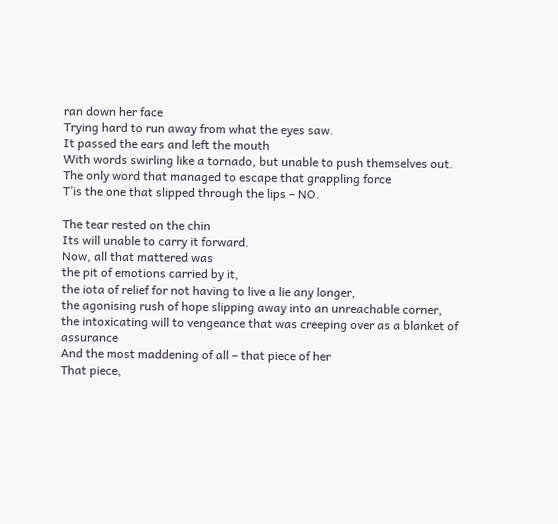ran down her face
Trying hard to run away from what the eyes saw.
It passed the ears and left the mouth
With words swirling like a tornado, but unable to push themselves out.
The only word that managed to escape that grappling force
T’is the one that slipped through the lips – NO.

The tear rested on the chin
Its will unable to carry it forward.
Now, all that mattered was
the pit of emotions carried by it,
the iota of relief for not having to live a lie any longer,
the agonising rush of hope slipping away into an unreachable corner,
the intoxicating will to vengeance that was creeping over as a blanket of assurance
And the most maddening of all – that piece of her
That piece,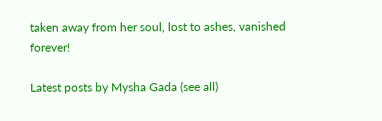taken away from her soul, lost to ashes, vanished forever!

Latest posts by Mysha Gada (see all)